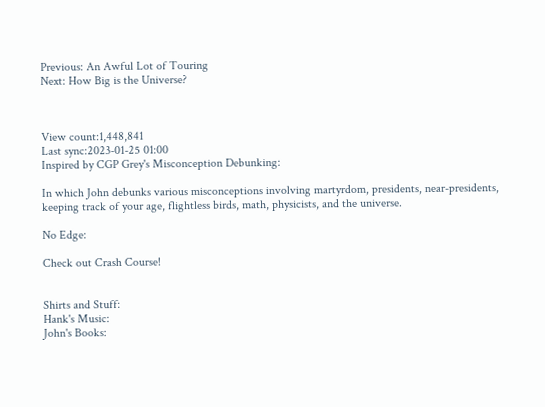Previous: An Awful Lot of Touring
Next: How Big is the Universe?



View count:1,448,841
Last sync:2023-01-25 01:00
Inspired by CGP Grey's Misconception Debunking:

In which John debunks various misconceptions involving martyrdom, presidents, near-presidents, keeping track of your age, flightless birds, math, physicists, and the universe.

No Edge:

Check out Crash Course!


Shirts and Stuff:
Hank's Music:
John's Books: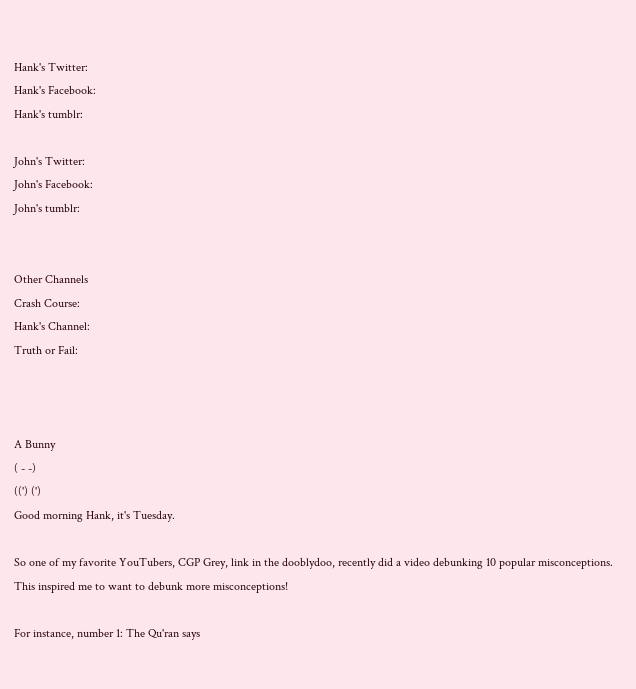Hank's Twitter:
Hank's Facebook:
Hank's tumblr:

John's Twitter:
John's Facebook:
John's tumblr:


Other Channels
Crash Course:
Hank's Channel:
Truth or Fail:



A Bunny
( - -)
((') (')
Good morning Hank, it's Tuesday.

So one of my favorite YouTubers, CGP Grey, link in the dooblydoo, recently did a video debunking 10 popular misconceptions. This inspired me to want to debunk more misconceptions!

For instance, number 1: The Qu'ran says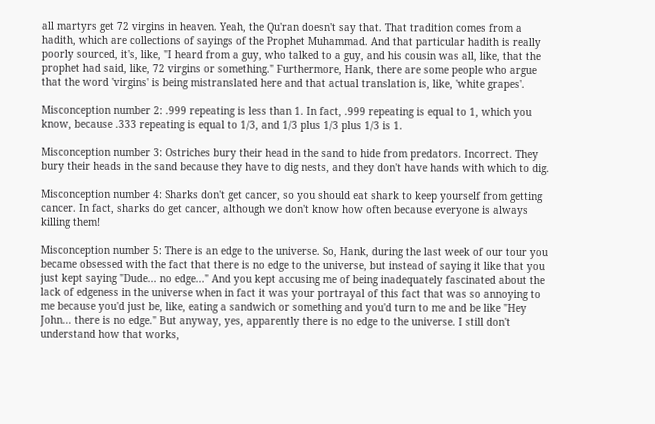all martyrs get 72 virgins in heaven. Yeah, the Qu'ran doesn't say that. That tradition comes from a hadith, which are collections of sayings of the Prophet Muhammad. And that particular hadith is really poorly sourced, it's, like, "I heard from a guy, who talked to a guy, and his cousin was all, like, that the prophet had said, like, 72 virgins or something." Furthermore, Hank, there are some people who argue that the word 'virgins' is being mistranslated here and that actual translation is, like, 'white grapes'.

Misconception number 2: .999 repeating is less than 1. In fact, .999 repeating is equal to 1, which you know, because .333 repeating is equal to 1/3, and 1/3 plus 1/3 plus 1/3 is 1.

Misconception number 3: Ostriches bury their head in the sand to hide from predators. Incorrect. They bury their heads in the sand because they have to dig nests, and they don't have hands with which to dig.

Misconception number 4: Sharks don't get cancer, so you should eat shark to keep yourself from getting cancer. In fact, sharks do get cancer, although we don't know how often because everyone is always killing them!

Misconception number 5: There is an edge to the universe. So, Hank, during the last week of our tour you became obsessed with the fact that there is no edge to the universe, but instead of saying it like that you just kept saying "Dude... no edge..." And you kept accusing me of being inadequately fascinated about the lack of edgeness in the universe when in fact it was your portrayal of this fact that was so annoying to me because you'd just be, like, eating a sandwich or something and you'd turn to me and be like "Hey John... there is no edge." But anyway, yes, apparently there is no edge to the universe. I still don't understand how that works,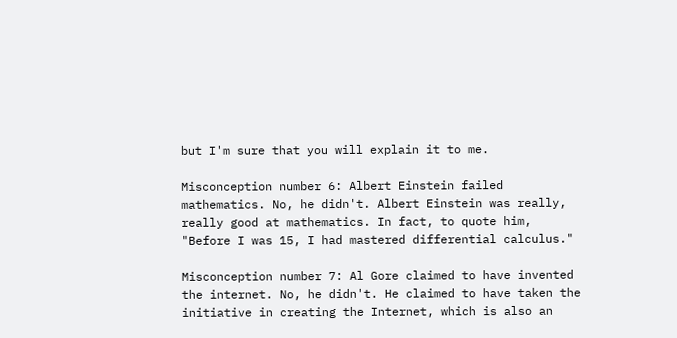but I'm sure that you will explain it to me.

Misconception number 6: Albert Einstein failed mathematics. No, he didn't. Albert Einstein was really, really good at mathematics. In fact, to quote him, "Before I was 15, I had mastered differential calculus."

Misconception number 7: Al Gore claimed to have invented the internet. No, he didn't. He claimed to have taken the initiative in creating the Internet, which is also an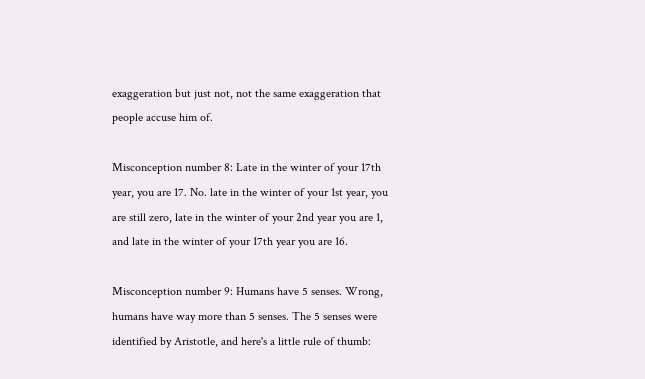exaggeration but just not, not the same exaggeration that people accuse him of.

Misconception number 8: Late in the winter of your 17th year, you are 17. No. late in the winter of your 1st year, you are still zero, late in the winter of your 2nd year you are 1, and late in the winter of your 17th year you are 16.

Misconception number 9: Humans have 5 senses. Wrong, humans have way more than 5 senses. The 5 senses were identified by Aristotle, and here's a little rule of thumb: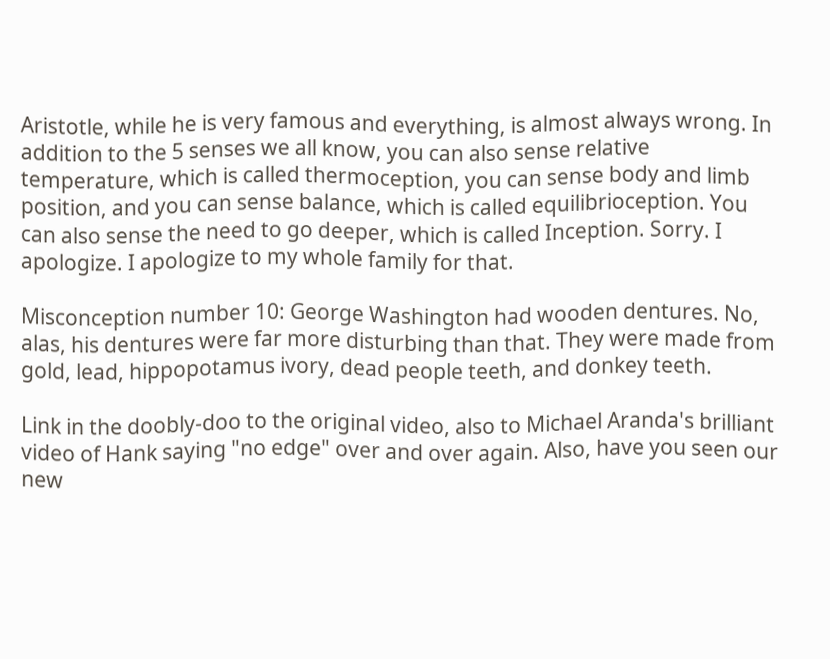Aristotle, while he is very famous and everything, is almost always wrong. In addition to the 5 senses we all know, you can also sense relative temperature, which is called thermoception, you can sense body and limb position, and you can sense balance, which is called equilibrioception. You can also sense the need to go deeper, which is called Inception. Sorry. I apologize. I apologize to my whole family for that.

Misconception number 10: George Washington had wooden dentures. No, alas, his dentures were far more disturbing than that. They were made from gold, lead, hippopotamus ivory, dead people teeth, and donkey teeth.

Link in the doobly-doo to the original video, also to Michael Aranda's brilliant video of Hank saying "no edge" over and over again. Also, have you seen our new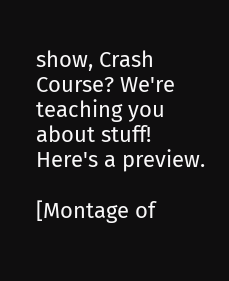show, Crash Course? We're teaching you about stuff! Here's a preview.

[Montage of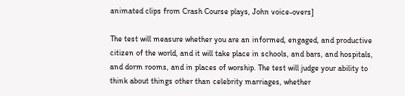animated clips from Crash Course plays, John voice-overs]

The test will measure whether you are an informed, engaged, and productive citizen of the world, and it will take place in schools, and bars, and hospitals, and dorm rooms, and in places of worship. The test will judge your ability to think about things other than celebrity marriages, whether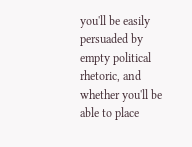you'll be easily persuaded by empty political rhetoric, and whether you'll be able to place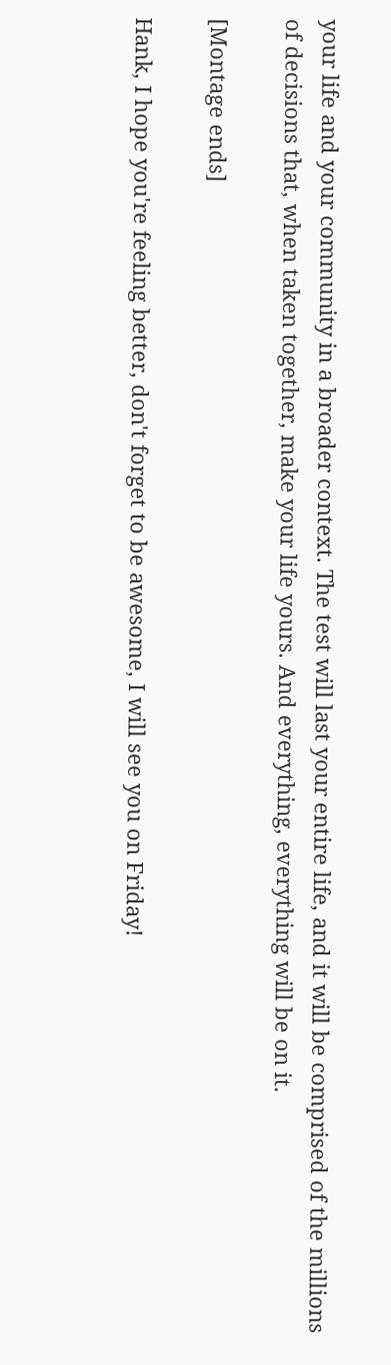your life and your community in a broader context. The test will last your entire life, and it will be comprised of the millions of decisions that, when taken together, make your life yours. And everything, everything will be on it.

[Montage ends]

Hank, I hope you're feeling better, don't forget to be awesome, I will see you on Friday!